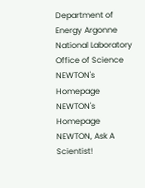Department of Energy Argonne National Laboratory Office of Science NEWTON's Homepage NEWTON's Homepage
NEWTON, Ask A Scientist!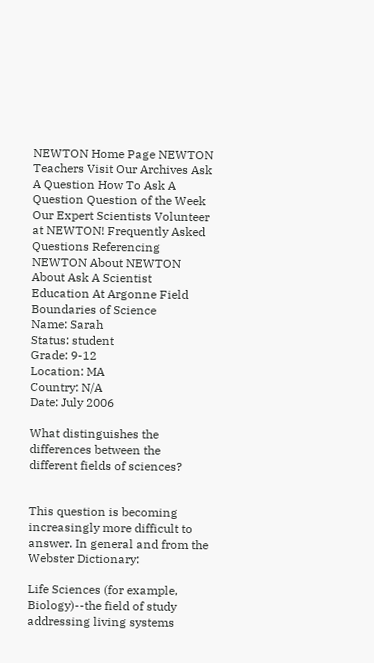NEWTON Home Page NEWTON Teachers Visit Our Archives Ask A Question How To Ask A Question Question of the Week Our Expert Scientists Volunteer at NEWTON! Frequently Asked Questions Referencing NEWTON About NEWTON About Ask A Scientist Education At Argonne Field Boundaries of Science
Name: Sarah
Status: student
Grade: 9-12
Location: MA
Country: N/A
Date: July 2006

What distinguishes the differences between the different fields of sciences?


This question is becoming increasingly more difficult to answer. In general and from the Webster Dictionary:

Life Sciences (for example, Biology)--the field of study addressing living systems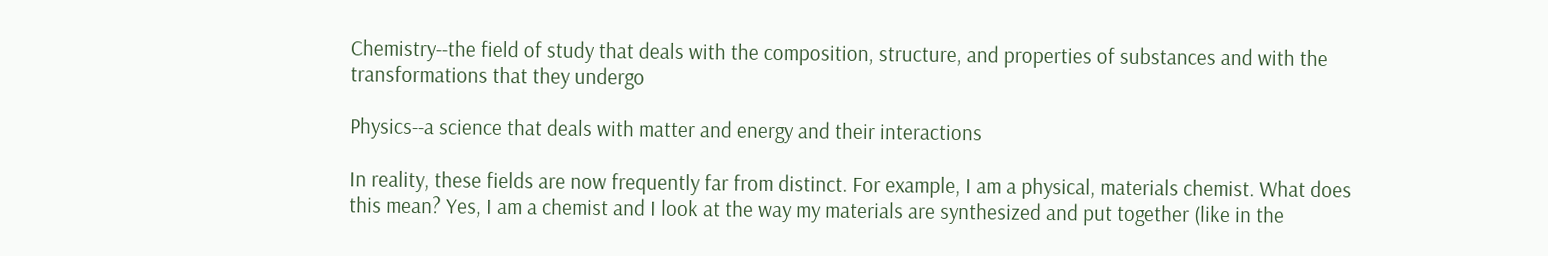Chemistry--the field of study that deals with the composition, structure, and properties of substances and with the transformations that they undergo

Physics--a science that deals with matter and energy and their interactions

In reality, these fields are now frequently far from distinct. For example, I am a physical, materials chemist. What does this mean? Yes, I am a chemist and I look at the way my materials are synthesized and put together (like in the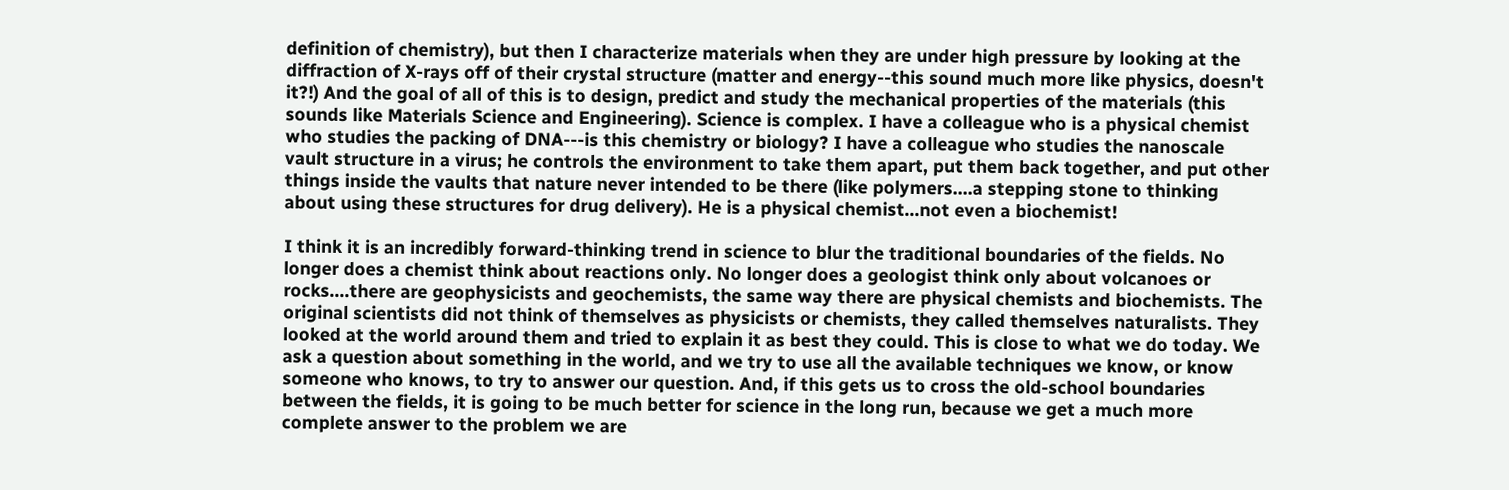definition of chemistry), but then I characterize materials when they are under high pressure by looking at the diffraction of X-rays off of their crystal structure (matter and energy--this sound much more like physics, doesn't it?!) And the goal of all of this is to design, predict and study the mechanical properties of the materials (this sounds like Materials Science and Engineering). Science is complex. I have a colleague who is a physical chemist who studies the packing of DNA---is this chemistry or biology? I have a colleague who studies the nanoscale vault structure in a virus; he controls the environment to take them apart, put them back together, and put other things inside the vaults that nature never intended to be there (like polymers....a stepping stone to thinking about using these structures for drug delivery). He is a physical chemist...not even a biochemist!

I think it is an incredibly forward-thinking trend in science to blur the traditional boundaries of the fields. No longer does a chemist think about reactions only. No longer does a geologist think only about volcanoes or rocks....there are geophysicists and geochemists, the same way there are physical chemists and biochemists. The original scientists did not think of themselves as physicists or chemists, they called themselves naturalists. They looked at the world around them and tried to explain it as best they could. This is close to what we do today. We ask a question about something in the world, and we try to use all the available techniques we know, or know someone who knows, to try to answer our question. And, if this gets us to cross the old-school boundaries between the fields, it is going to be much better for science in the long run, because we get a much more complete answer to the problem we are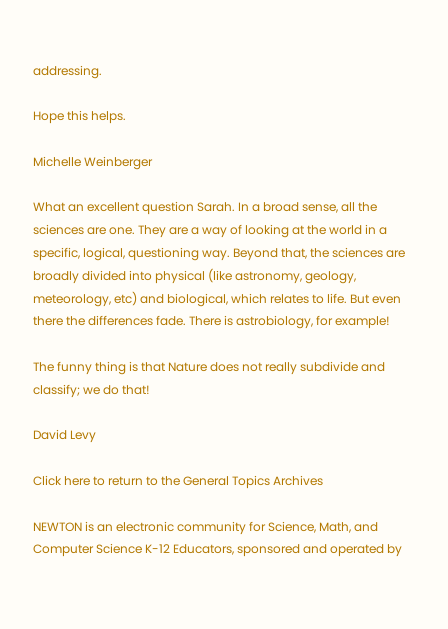addressing.

Hope this helps.

Michelle Weinberger

What an excellent question Sarah. In a broad sense, all the sciences are one. They are a way of looking at the world in a specific, logical, questioning way. Beyond that, the sciences are broadly divided into physical (like astronomy, geology, meteorology, etc) and biological, which relates to life. But even there the differences fade. There is astrobiology, for example!

The funny thing is that Nature does not really subdivide and classify; we do that!

David Levy

Click here to return to the General Topics Archives

NEWTON is an electronic community for Science, Math, and Computer Science K-12 Educators, sponsored and operated by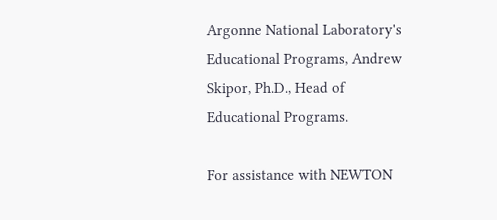Argonne National Laboratory's Educational Programs, Andrew Skipor, Ph.D., Head of Educational Programs.

For assistance with NEWTON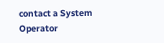contact a System Operator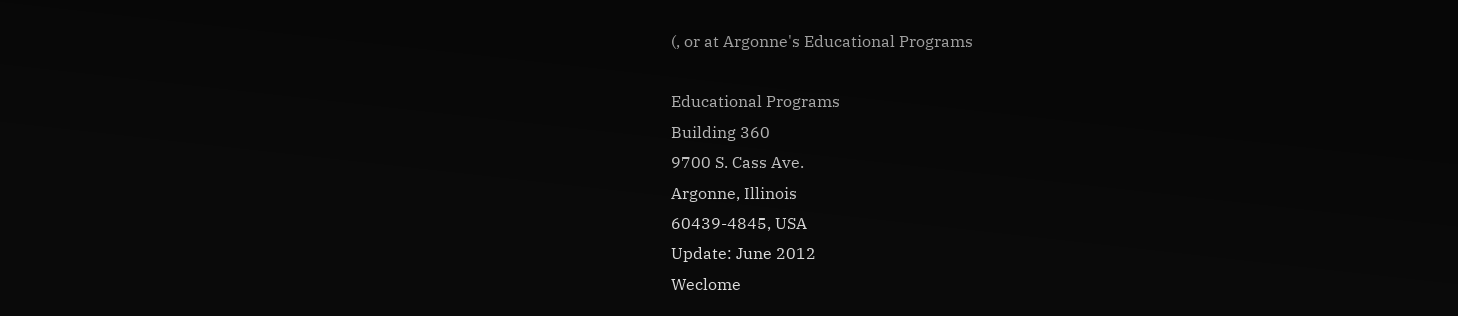(, or at Argonne's Educational Programs

Educational Programs
Building 360
9700 S. Cass Ave.
Argonne, Illinois
60439-4845, USA
Update: June 2012
Weclome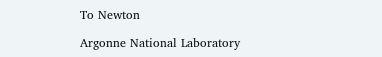To Newton

Argonne National Laboratory